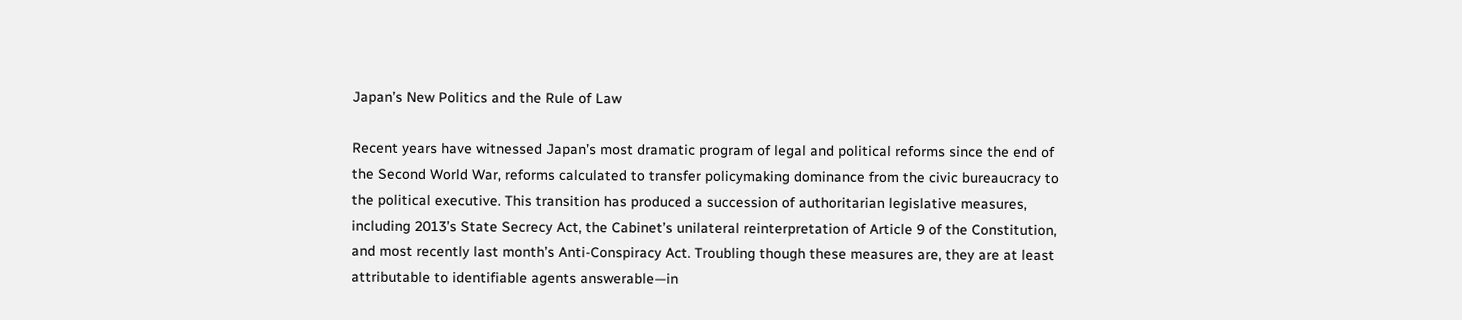Japan’s New Politics and the Rule of Law

Recent years have witnessed Japan’s most dramatic program of legal and political reforms since the end of the Second World War, reforms calculated to transfer policymaking dominance from the civic bureaucracy to the political executive. This transition has produced a succession of authoritarian legislative measures, including 2013’s State Secrecy Act, the Cabinet’s unilateral reinterpretation of Article 9 of the Constitution, and most recently last month’s Anti-Conspiracy Act. Troubling though these measures are, they are at least attributable to identifiable agents answerable—in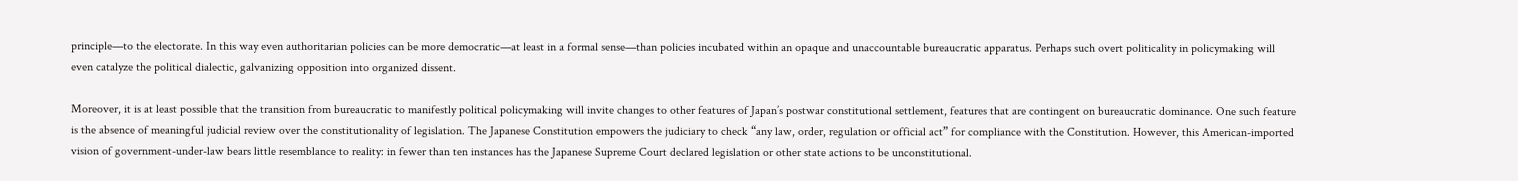principle—to the electorate. In this way even authoritarian policies can be more democratic—at least in a formal sense—than policies incubated within an opaque and unaccountable bureaucratic apparatus. Perhaps such overt politicality in policymaking will even catalyze the political dialectic, galvanizing opposition into organized dissent.

Moreover, it is at least possible that the transition from bureaucratic to manifestly political policymaking will invite changes to other features of Japan’s postwar constitutional settlement, features that are contingent on bureaucratic dominance. One such feature is the absence of meaningful judicial review over the constitutionality of legislation. The Japanese Constitution empowers the judiciary to check “any law, order, regulation or official act” for compliance with the Constitution. However, this American-imported vision of government-under-law bears little resemblance to reality: in fewer than ten instances has the Japanese Supreme Court declared legislation or other state actions to be unconstitutional.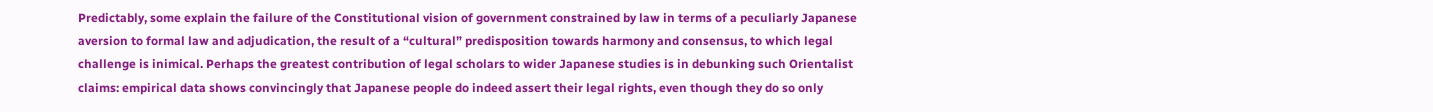Predictably, some explain the failure of the Constitutional vision of government constrained by law in terms of a peculiarly Japanese aversion to formal law and adjudication, the result of a “cultural” predisposition towards harmony and consensus, to which legal challenge is inimical. Perhaps the greatest contribution of legal scholars to wider Japanese studies is in debunking such Orientalist claims: empirical data shows convincingly that Japanese people do indeed assert their legal rights, even though they do so only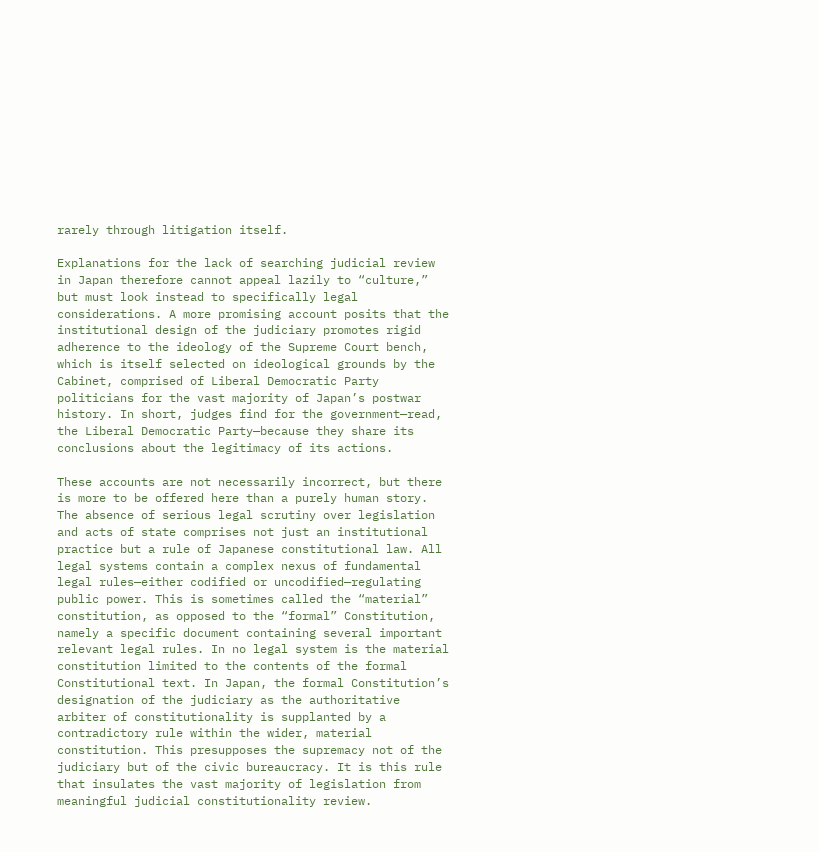rarely through litigation itself.

Explanations for the lack of searching judicial review in Japan therefore cannot appeal lazily to “culture,” but must look instead to specifically legal considerations. A more promising account posits that the institutional design of the judiciary promotes rigid adherence to the ideology of the Supreme Court bench, which is itself selected on ideological grounds by the Cabinet, comprised of Liberal Democratic Party politicians for the vast majority of Japan’s postwar history. In short, judges find for the government—read, the Liberal Democratic Party—because they share its conclusions about the legitimacy of its actions.

These accounts are not necessarily incorrect, but there is more to be offered here than a purely human story. The absence of serious legal scrutiny over legislation and acts of state comprises not just an institutional practice but a rule of Japanese constitutional law. All legal systems contain a complex nexus of fundamental legal rules—either codified or uncodified—regulating public power. This is sometimes called the “material” constitution, as opposed to the “formal” Constitution, namely a specific document containing several important relevant legal rules. In no legal system is the material constitution limited to the contents of the formal Constitutional text. In Japan, the formal Constitution’s designation of the judiciary as the authoritative arbiter of constitutionality is supplanted by a contradictory rule within the wider, material constitution. This presupposes the supremacy not of the judiciary but of the civic bureaucracy. It is this rule that insulates the vast majority of legislation from meaningful judicial constitutionality review.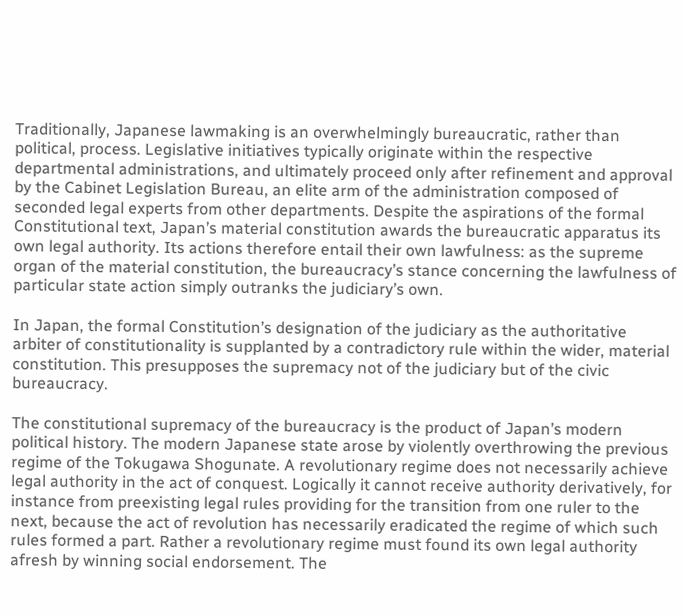Traditionally, Japanese lawmaking is an overwhelmingly bureaucratic, rather than political, process. Legislative initiatives typically originate within the respective departmental administrations, and ultimately proceed only after refinement and approval by the Cabinet Legislation Bureau, an elite arm of the administration composed of seconded legal experts from other departments. Despite the aspirations of the formal Constitutional text, Japan’s material constitution awards the bureaucratic apparatus its own legal authority. Its actions therefore entail their own lawfulness: as the supreme organ of the material constitution, the bureaucracy’s stance concerning the lawfulness of particular state action simply outranks the judiciary’s own.

In Japan, the formal Constitution’s designation of the judiciary as the authoritative arbiter of constitutionality is supplanted by a contradictory rule within the wider, material constitution. This presupposes the supremacy not of the judiciary but of the civic bureaucracy.

The constitutional supremacy of the bureaucracy is the product of Japan’s modern political history. The modern Japanese state arose by violently overthrowing the previous regime of the Tokugawa Shogunate. A revolutionary regime does not necessarily achieve legal authority in the act of conquest. Logically it cannot receive authority derivatively, for instance from preexisting legal rules providing for the transition from one ruler to the next, because the act of revolution has necessarily eradicated the regime of which such rules formed a part. Rather a revolutionary regime must found its own legal authority afresh by winning social endorsement. The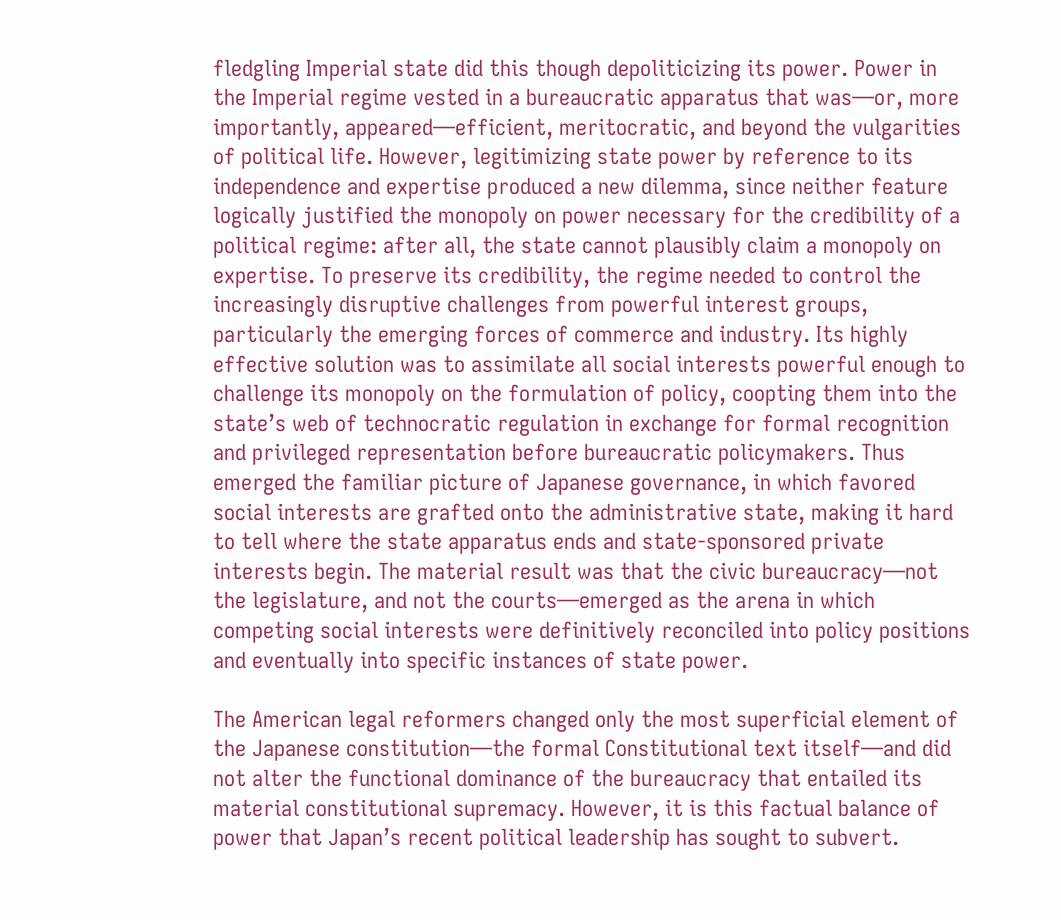fledgling Imperial state did this though depoliticizing its power. Power in the Imperial regime vested in a bureaucratic apparatus that was—or, more importantly, appeared—efficient, meritocratic, and beyond the vulgarities of political life. However, legitimizing state power by reference to its independence and expertise produced a new dilemma, since neither feature logically justified the monopoly on power necessary for the credibility of a political regime: after all, the state cannot plausibly claim a monopoly on expertise. To preserve its credibility, the regime needed to control the increasingly disruptive challenges from powerful interest groups, particularly the emerging forces of commerce and industry. Its highly effective solution was to assimilate all social interests powerful enough to challenge its monopoly on the formulation of policy, coopting them into the state’s web of technocratic regulation in exchange for formal recognition and privileged representation before bureaucratic policymakers. Thus emerged the familiar picture of Japanese governance, in which favored social interests are grafted onto the administrative state, making it hard to tell where the state apparatus ends and state-sponsored private interests begin. The material result was that the civic bureaucracy—not the legislature, and not the courts—emerged as the arena in which competing social interests were definitively reconciled into policy positions and eventually into specific instances of state power.

The American legal reformers changed only the most superficial element of the Japanese constitution—the formal Constitutional text itself—and did not alter the functional dominance of the bureaucracy that entailed its material constitutional supremacy. However, it is this factual balance of power that Japan’s recent political leadership has sought to subvert.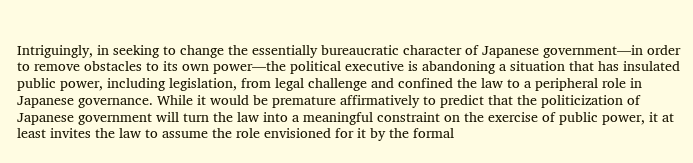Intriguingly, in seeking to change the essentially bureaucratic character of Japanese government—in order to remove obstacles to its own power—the political executive is abandoning a situation that has insulated public power, including legislation, from legal challenge and confined the law to a peripheral role in Japanese governance. While it would be premature affirmatively to predict that the politicization of Japanese government will turn the law into a meaningful constraint on the exercise of public power, it at least invites the law to assume the role envisioned for it by the formal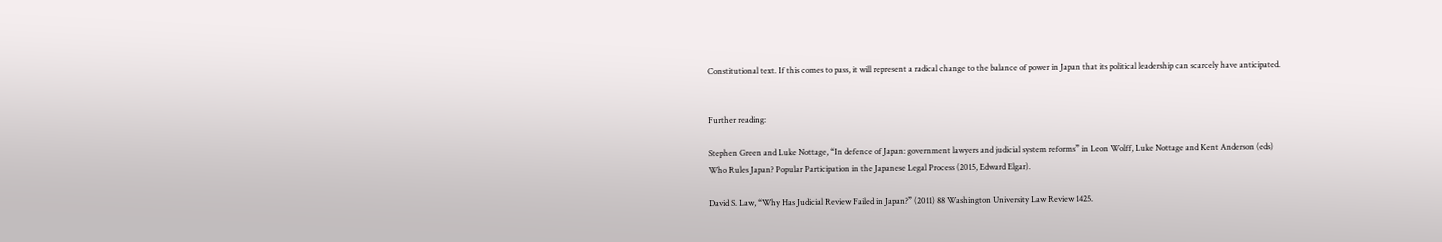Constitutional text. If this comes to pass, it will represent a radical change to the balance of power in Japan that its political leadership can scarcely have anticipated.


Further reading:

Stephen Green and Luke Nottage, “In defence of Japan: government lawyers and judicial system reforms” in Leon Wolff, Luke Nottage and Kent Anderson (eds) Who Rules Japan? Popular Participation in the Japanese Legal Process (2015, Edward Elgar).

David S. Law, “Why Has Judicial Review Failed in Japan?” (2011) 88 Washington University Law Review 1425.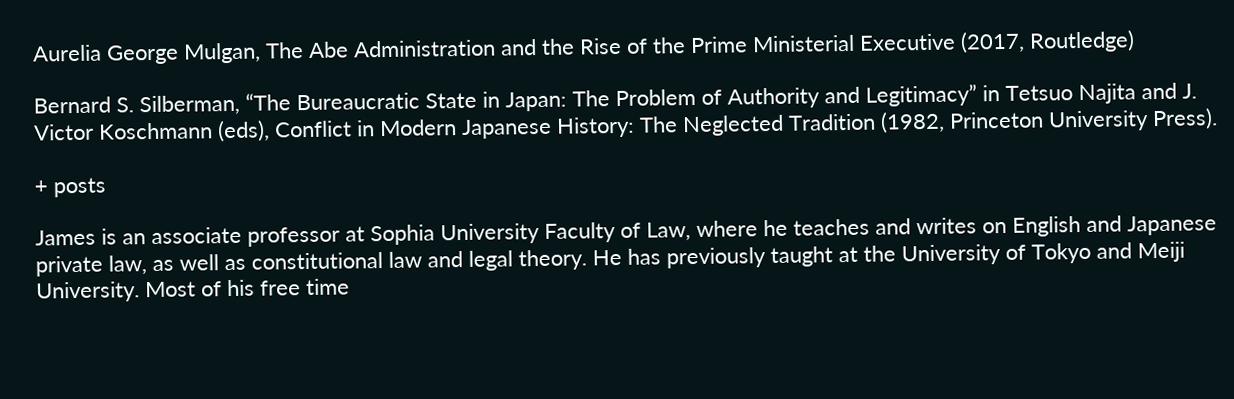Aurelia George Mulgan, The Abe Administration and the Rise of the Prime Ministerial Executive (2017, Routledge)

Bernard S. Silberman, “The Bureaucratic State in Japan: The Problem of Authority and Legitimacy” in Tetsuo Najita and J. Victor Koschmann (eds), Conflict in Modern Japanese History: The Neglected Tradition (1982, Princeton University Press).

+ posts

James is an associate professor at Sophia University Faculty of Law, where he teaches and writes on English and Japanese private law, as well as constitutional law and legal theory. He has previously taught at the University of Tokyo and Meiji University. Most of his free time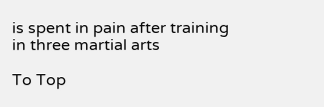is spent in pain after training in three martial arts

To Top